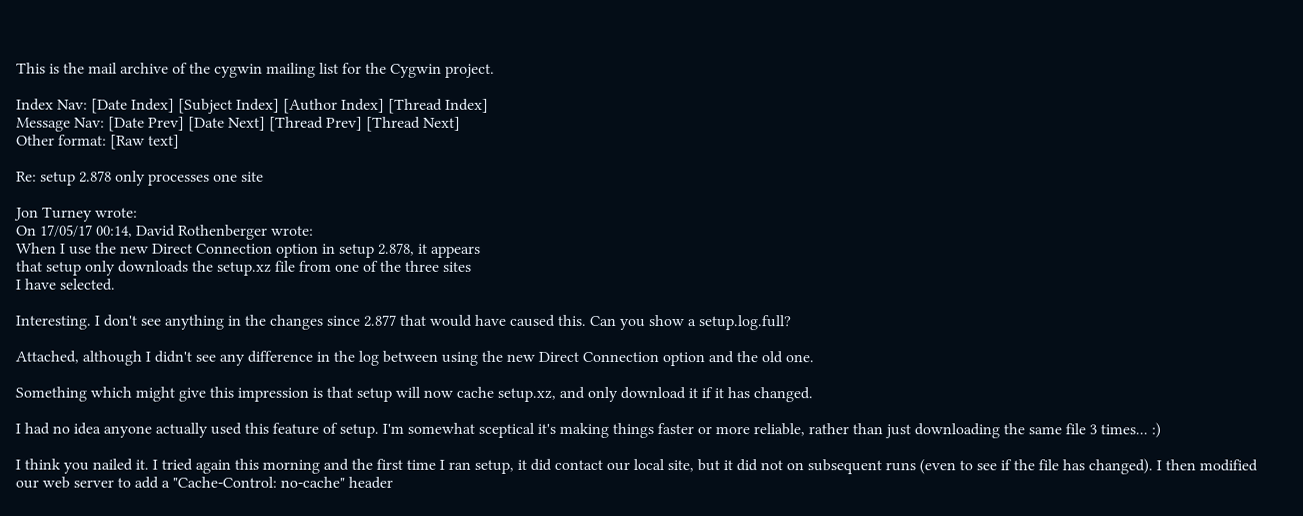This is the mail archive of the cygwin mailing list for the Cygwin project.

Index Nav: [Date Index] [Subject Index] [Author Index] [Thread Index]
Message Nav: [Date Prev] [Date Next] [Thread Prev] [Thread Next]
Other format: [Raw text]

Re: setup 2.878 only processes one site

Jon Turney wrote:
On 17/05/17 00:14, David Rothenberger wrote:
When I use the new Direct Connection option in setup 2.878, it appears
that setup only downloads the setup.xz file from one of the three sites
I have selected.

Interesting. I don't see anything in the changes since 2.877 that would have caused this. Can you show a setup.log.full?

Attached, although I didn't see any difference in the log between using the new Direct Connection option and the old one.

Something which might give this impression is that setup will now cache setup.xz, and only download it if it has changed.

I had no idea anyone actually used this feature of setup. I'm somewhat sceptical it's making things faster or more reliable, rather than just downloading the same file 3 times... :)

I think you nailed it. I tried again this morning and the first time I ran setup, it did contact our local site, but it did not on subsequent runs (even to see if the file has changed). I then modified our web server to add a "Cache-Control: no-cache" header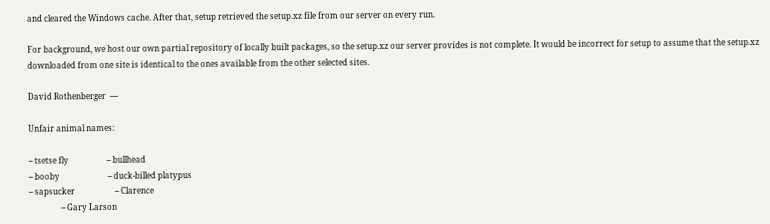and cleared the Windows cache. After that, setup retrieved the setup.xz file from our server on every run.

For background, we host our own partial repository of locally built packages, so the setup.xz our server provides is not complete. It would be incorrect for setup to assume that the setup.xz downloaded from one site is identical to the ones available from the other selected sites.

David Rothenberger  ----

Unfair animal names:

-- tsetse fly                   -- bullhead
-- booby                        -- duck-billed platypus
-- sapsucker                    -- Clarence
                -- Gary Larson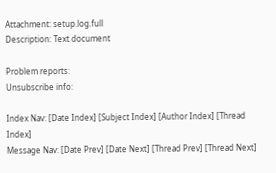Attachment: setup.log.full
Description: Text document

Problem reports:
Unsubscribe info:

Index Nav: [Date Index] [Subject Index] [Author Index] [Thread Index]
Message Nav: [Date Prev] [Date Next] [Thread Prev] [Thread Next]